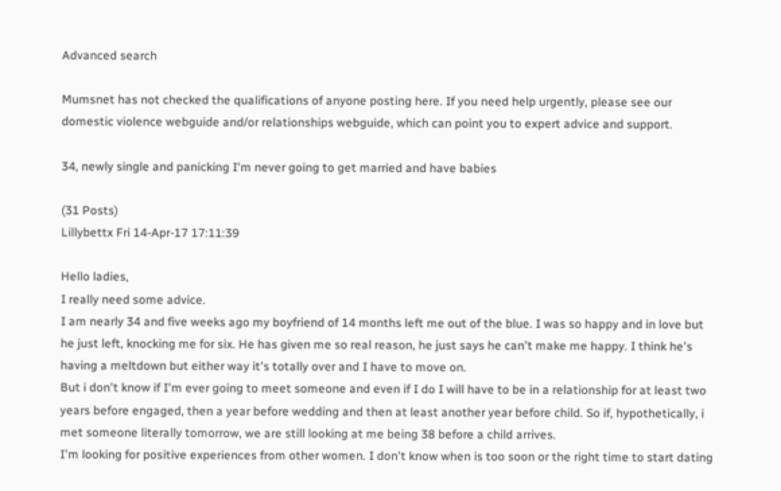Advanced search

Mumsnet has not checked the qualifications of anyone posting here. If you need help urgently, please see our domestic violence webguide and/or relationships webguide, which can point you to expert advice and support.

34, newly single and panicking I'm never going to get married and have babies

(31 Posts)
Lillybettx Fri 14-Apr-17 17:11:39

Hello ladies,
I really need some advice.
I am nearly 34 and five weeks ago my boyfriend of 14 months left me out of the blue. I was so happy and in love but he just left, knocking me for six. He has given me so real reason, he just says he can't make me happy. I think he's having a meltdown but either way it's totally over and I have to move on.
But i don't know if I'm ever going to meet someone and even if I do I will have to be in a relationship for at least two years before engaged, then a year before wedding and then at least another year before child. So if, hypothetically, i met someone literally tomorrow, we are still looking at me being 38 before a child arrives.
I'm looking for positive experiences from other women. I don't know when is too soon or the right time to start dating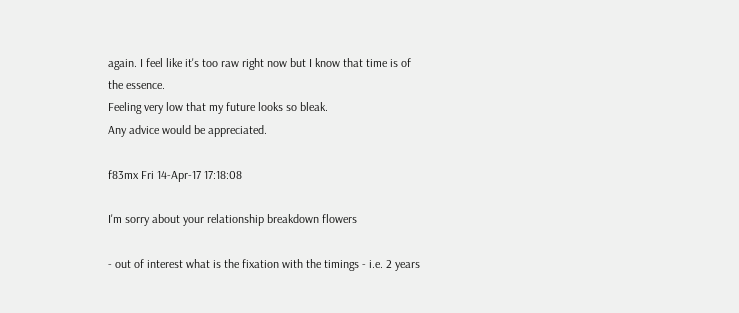again. I feel like it's too raw right now but I know that time is of the essence.
Feeling very low that my future looks so bleak.
Any advice would be appreciated.

f83mx Fri 14-Apr-17 17:18:08

I'm sorry about your relationship breakdown flowers

- out of interest what is the fixation with the timings - i.e. 2 years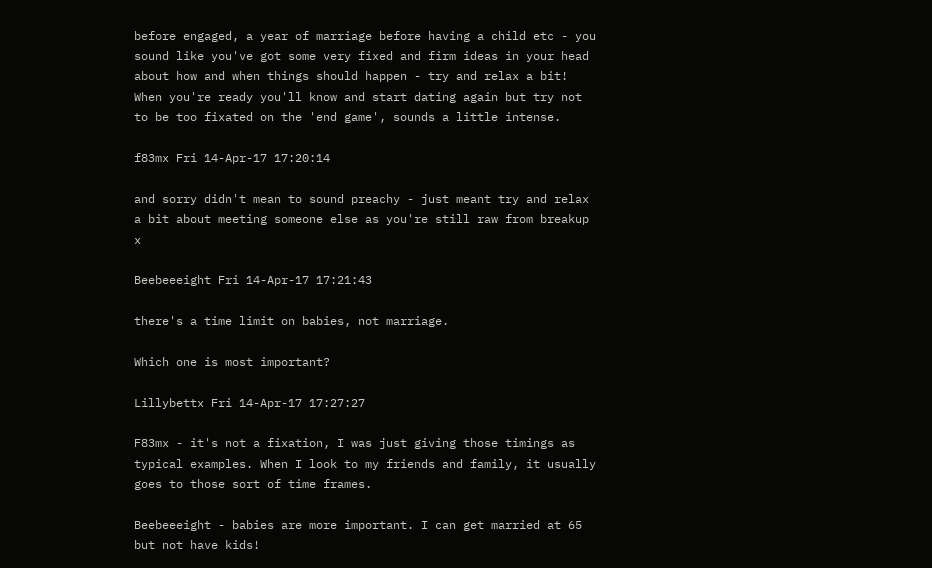before engaged, a year of marriage before having a child etc - you sound like you've got some very fixed and firm ideas in your head about how and when things should happen - try and relax a bit! When you're ready you'll know and start dating again but try not to be too fixated on the 'end game', sounds a little intense.

f83mx Fri 14-Apr-17 17:20:14

and sorry didn't mean to sound preachy - just meant try and relax a bit about meeting someone else as you're still raw from breakup x

Beebeeeight Fri 14-Apr-17 17:21:43

there's a time limit on babies, not marriage.

Which one is most important?

Lillybettx Fri 14-Apr-17 17:27:27

F83mx - it's not a fixation, I was just giving those timings as typical examples. When I look to my friends and family, it usually goes to those sort of time frames.

Beebeeeight - babies are more important. I can get married at 65 but not have kids!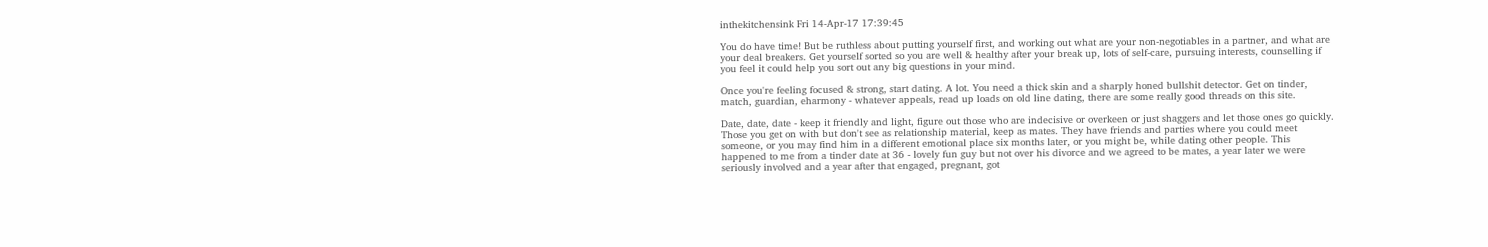inthekitchensink Fri 14-Apr-17 17:39:45

You do have time! But be ruthless about putting yourself first, and working out what are your non-negotiables in a partner, and what are your deal breakers. Get yourself sorted so you are well & healthy after your break up, lots of self-care, pursuing interests, counselling if you feel it could help you sort out any big questions in your mind.

Once you're feeling focused & strong, start dating. A lot. You need a thick skin and a sharply honed bullshit detector. Get on tinder, match, guardian, eharmony - whatever appeals, read up loads on old line dating, there are some really good threads on this site.

Date, date, date - keep it friendly and light, figure out those who are indecisive or overkeen or just shaggers and let those ones go quickly. Those you get on with but don't see as relationship material, keep as mates. They have friends and parties where you could meet someone, or you may find him in a different emotional place six months later, or you might be, while dating other people. This happened to me from a tinder date at 36 - lovely fun guy but not over his divorce and we agreed to be mates, a year later we were seriously involved and a year after that engaged, pregnant, got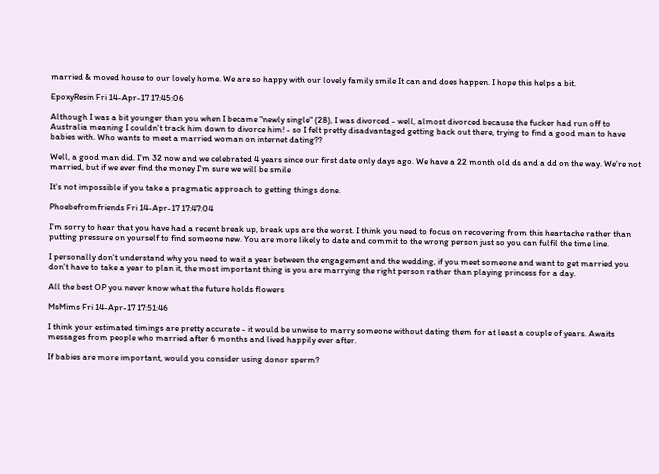married & moved house to our lovely home. We are so happy with our lovely family smile It can and does happen. I hope this helps a bit.

EpoxyResin Fri 14-Apr-17 17:45:06

Although I was a bit younger than you when I became "newly single" (28), I was divorced - well, almost divorced because the fucker had run off to Australia meaning I couldn't track him down to divorce him! - so I felt pretty disadvantaged getting back out there, trying to find a good man to have babies with. Who wants to meet a married woman on internet dating??

Well, a good man did. I'm 32 now and we celebrated 4 years since our first date only days ago. We have a 22 month old ds and a dd on the way. We're not married, but if we ever find the money I'm sure we will be smile

It's not impossible if you take a pragmatic approach to getting things done.

Phoebefromfriends Fri 14-Apr-17 17:47:04

I'm sorry to hear that you have had a recent break up, break ups are the worst. I think you need to focus on recovering from this heartache rather than putting pressure on yourself to find someone new. You are more likely to date and commit to the wrong person just so you can fulfil the time line.

I personally don't understand why you need to wait a year between the engagement and the wedding, if you meet someone and want to get married you don't have to take a year to plan it, the most important thing is you are marrying the right person rather than playing princess for a day.

All the best OP you never know what the future holds flowers

MsMims Fri 14-Apr-17 17:51:46

I think your estimated timings are pretty accurate - it would be unwise to marry someone without dating them for at least a couple of years. Awaits messages from people who married after 6 months and lived happily ever after.

If babies are more important, would you consider using donor sperm?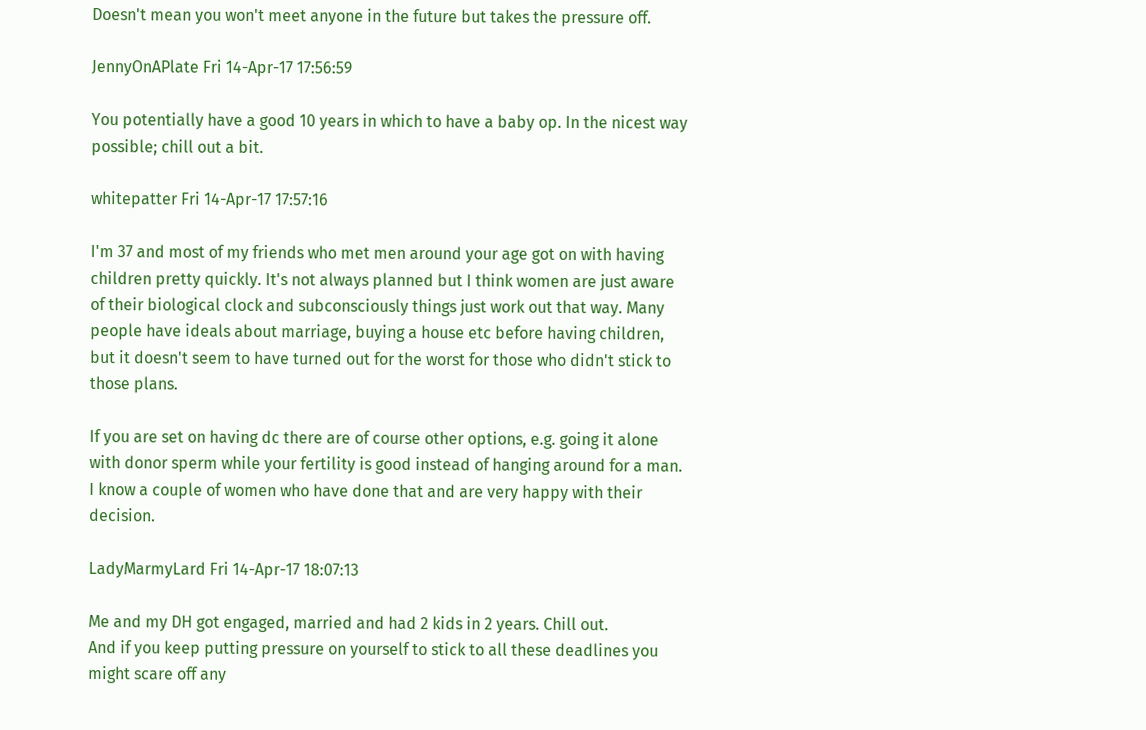Doesn't mean you won't meet anyone in the future but takes the pressure off.

JennyOnAPlate Fri 14-Apr-17 17:56:59

You potentially have a good 10 years in which to have a baby op. In the nicest way possible; chill out a bit.

whitepatter Fri 14-Apr-17 17:57:16

I'm 37 and most of my friends who met men around your age got on with having children pretty quickly. It's not always planned but I think women are just aware of their biological clock and subconsciously things just work out that way. Many people have ideals about marriage, buying a house etc before having children, but it doesn't seem to have turned out for the worst for those who didn't stick to those plans.

If you are set on having dc there are of course other options, e.g. going it alone with donor sperm while your fertility is good instead of hanging around for a man. I know a couple of women who have done that and are very happy with their decision.

LadyMarmyLard Fri 14-Apr-17 18:07:13

Me and my DH got engaged, married and had 2 kids in 2 years. Chill out.
And if you keep putting pressure on yourself to stick to all these deadlines you might scare off any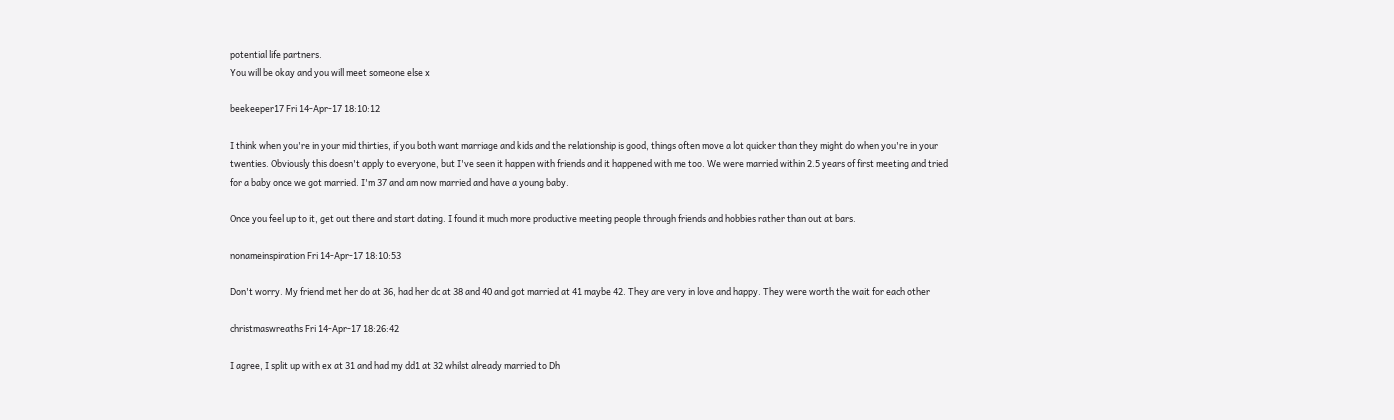potential life partners.
You will be okay and you will meet someone else x

beekeeper17 Fri 14-Apr-17 18:10:12

I think when you're in your mid thirties, if you both want marriage and kids and the relationship is good, things often move a lot quicker than they might do when you're in your twenties. Obviously this doesn't apply to everyone, but I've seen it happen with friends and it happened with me too. We were married within 2.5 years of first meeting and tried for a baby once we got married. I'm 37 and am now married and have a young baby.

Once you feel up to it, get out there and start dating. I found it much more productive meeting people through friends and hobbies rather than out at bars.

nonameinspiration Fri 14-Apr-17 18:10:53

Don't worry. My friend met her do at 36, had her dc at 38 and 40 and got married at 41 maybe 42. They are very in love and happy. They were worth the wait for each other

christmaswreaths Fri 14-Apr-17 18:26:42

I agree, I split up with ex at 31 and had my dd1 at 32 whilst already married to Dh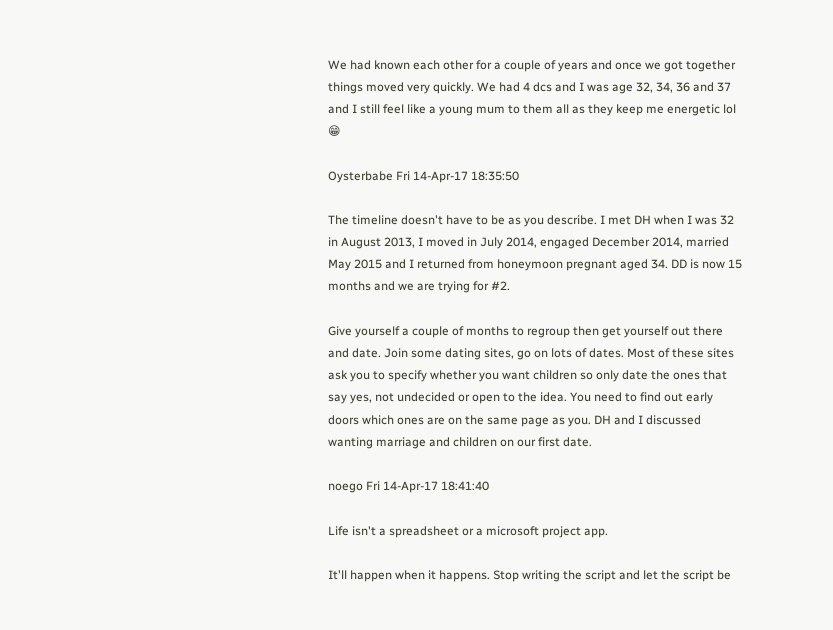We had known each other for a couple of years and once we got together things moved very quickly. We had 4 dcs and I was age 32, 34, 36 and 37 and I still feel like a young mum to them all as they keep me energetic lol 😁

Oysterbabe Fri 14-Apr-17 18:35:50

The timeline doesn't have to be as you describe. I met DH when I was 32 in August 2013, I moved in July 2014, engaged December 2014, married May 2015 and I returned from honeymoon pregnant aged 34. DD is now 15 months and we are trying for #2.

Give yourself a couple of months to regroup then get yourself out there and date. Join some dating sites, go on lots of dates. Most of these sites ask you to specify whether you want children so only date the ones that say yes, not undecided or open to the idea. You need to find out early doors which ones are on the same page as you. DH and I discussed wanting marriage and children on our first date.

noego Fri 14-Apr-17 18:41:40

Life isn't a spreadsheet or a microsoft project app.

It'll happen when it happens. Stop writing the script and let the script be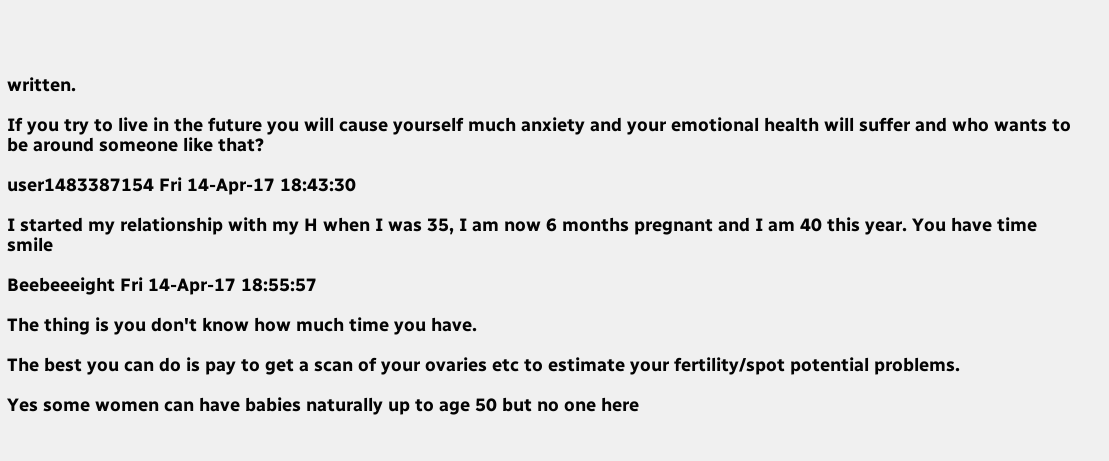written.

If you try to live in the future you will cause yourself much anxiety and your emotional health will suffer and who wants to be around someone like that?

user1483387154 Fri 14-Apr-17 18:43:30

I started my relationship with my H when I was 35, I am now 6 months pregnant and I am 40 this year. You have time smile

Beebeeeight Fri 14-Apr-17 18:55:57

The thing is you don't know how much time you have.

The best you can do is pay to get a scan of your ovaries etc to estimate your fertility/spot potential problems.

Yes some women can have babies naturally up to age 50 but no one here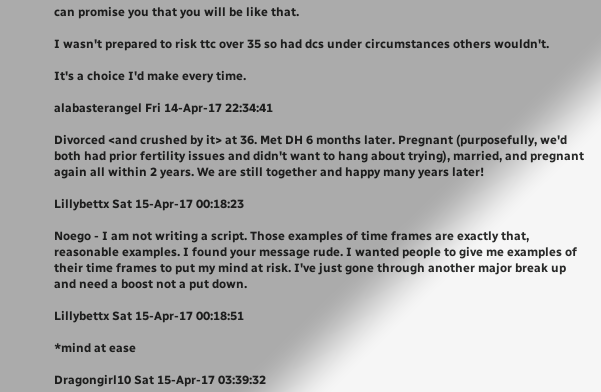can promise you that you will be like that.

I wasn't prepared to risk ttc over 35 so had dcs under circumstances others wouldn't.

It's a choice I'd make every time.

alabasterangel Fri 14-Apr-17 22:34:41

Divorced <and crushed by it> at 36. Met DH 6 months later. Pregnant (purposefully, we'd both had prior fertility issues and didn't want to hang about trying), married, and pregnant again all within 2 years. We are still together and happy many years later!

Lillybettx Sat 15-Apr-17 00:18:23

Noego - I am not writing a script. Those examples of time frames are exactly that, reasonable examples. I found your message rude. I wanted people to give me examples of their time frames to put my mind at risk. I've just gone through another major break up and need a boost not a put down.

Lillybettx Sat 15-Apr-17 00:18:51

*mind at ease

Dragongirl10 Sat 15-Apr-17 03:39:32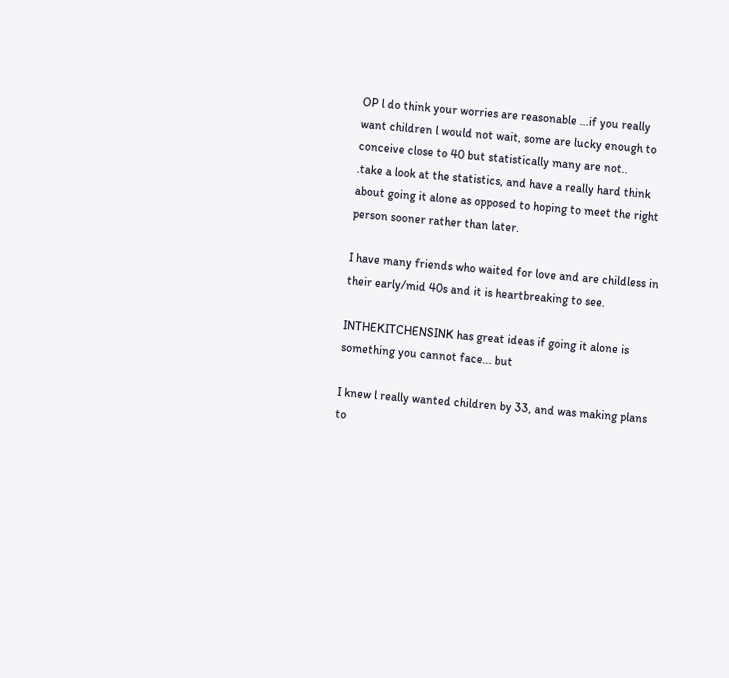OP l do think your worries are reasonable ...if you really want children l would not wait, some are lucky enough to conceive close to 40 but statistically many are not..
.take a look at the statistics, and have a really hard think about going it alone as opposed to hoping to meet the right person sooner rather than later.

I have many friends who waited for love and are childless in their early/mid 40s and it is heartbreaking to see.

INTHEKITCHENSINK has great ideas if going it alone is something you cannot face... but

I knew l really wanted children by 33, and was making plans to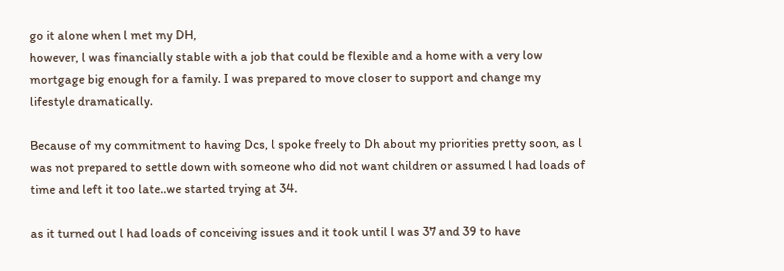go it alone when l met my DH,
however, l was financially stable with a job that could be flexible and a home with a very low mortgage big enough for a family. I was prepared to move closer to support and change my lifestyle dramatically.

Because of my commitment to having Dcs, l spoke freely to Dh about my priorities pretty soon, as l was not prepared to settle down with someone who did not want children or assumed l had loads of time and left it too late..we started trying at 34.

as it turned out l had loads of conceiving issues and it took until l was 37 and 39 to have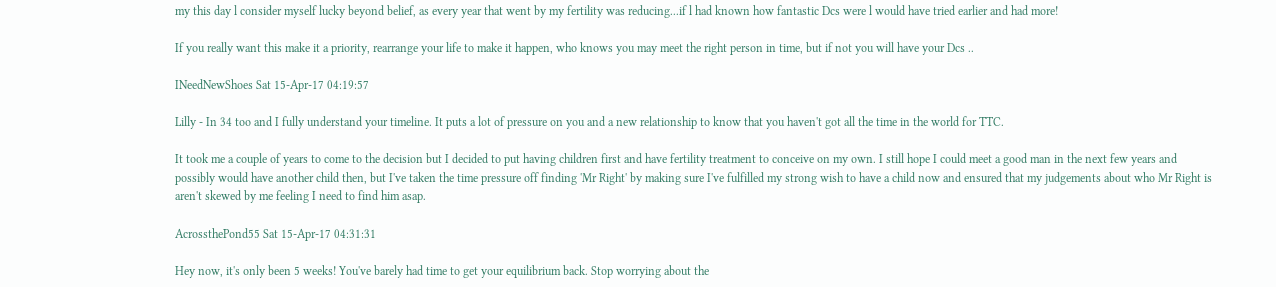my this day l consider myself lucky beyond belief, as every year that went by my fertility was reducing...if l had known how fantastic Dcs were l would have tried earlier and had more!

If you really want this make it a priority, rearrange your life to make it happen, who knows you may meet the right person in time, but if not you will have your Dcs ..

INeedNewShoes Sat 15-Apr-17 04:19:57

Lilly - In 34 too and I fully understand your timeline. It puts a lot of pressure on you and a new relationship to know that you haven't got all the time in the world for TTC.

It took me a couple of years to come to the decision but I decided to put having children first and have fertility treatment to conceive on my own. I still hope I could meet a good man in the next few years and possibly would have another child then, but I've taken the time pressure off finding 'Mr Right' by making sure I've fulfilled my strong wish to have a child now and ensured that my judgements about who Mr Right is aren't skewed by me feeling I need to find him asap.

AcrossthePond55 Sat 15-Apr-17 04:31:31

Hey now, it's only been 5 weeks! You've barely had time to get your equilibrium back. Stop worrying about the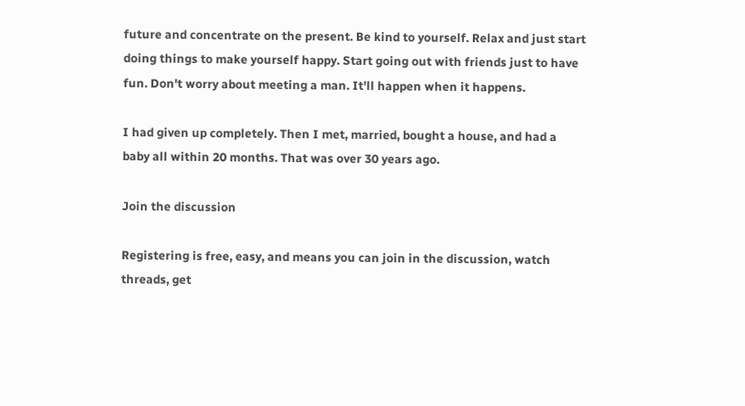future and concentrate on the present. Be kind to yourself. Relax and just start doing things to make yourself happy. Start going out with friends just to have fun. Don't worry about meeting a man. It'll happen when it happens.

I had given up completely. Then I met, married, bought a house, and had a baby all within 20 months. That was over 30 years ago.

Join the discussion

Registering is free, easy, and means you can join in the discussion, watch threads, get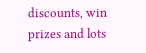discounts, win prizes and lots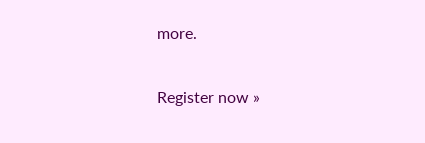more.

Register now »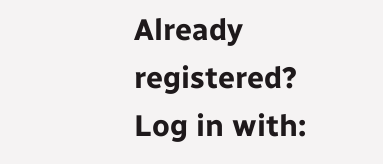Already registered? Log in with: